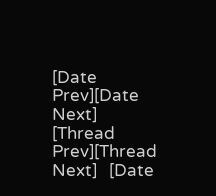[Date Prev][Date Next]   [Thread Prev][Thread Next]   [Date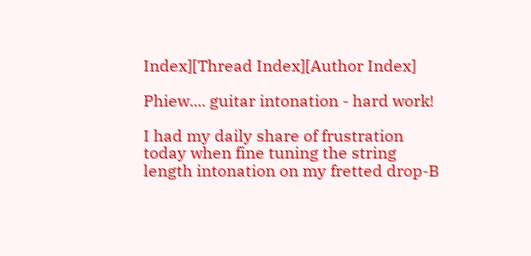Index][Thread Index][Author Index]

Phiew.... guitar intonation - hard work!

I had my daily share of frustration today when fine tuning the string
length intonation on my fretted drop-B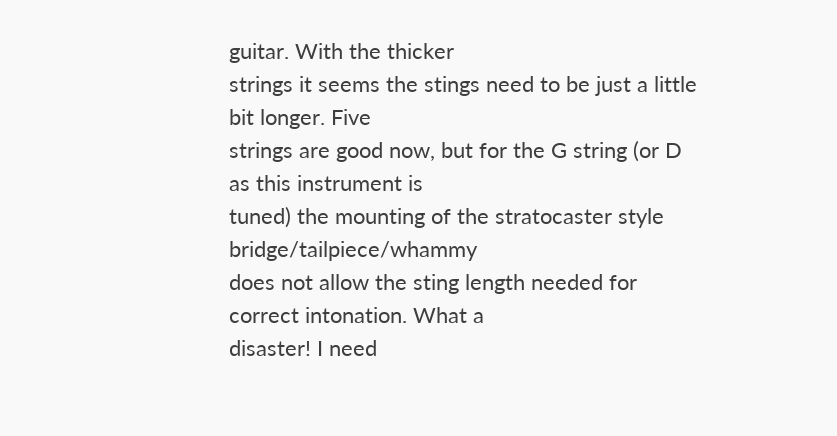guitar. With the thicker
strings it seems the stings need to be just a little bit longer. Five
strings are good now, but for the G string (or D as this instrument is
tuned) the mounting of the stratocaster style bridge/tailpiece/whammy
does not allow the sting length needed for correct intonation. What a
disaster! I need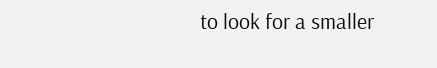to look for a smaller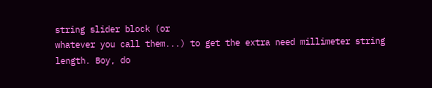string slider block (or
whatever you call them...) to get the extra need millimeter string
length. Boy, do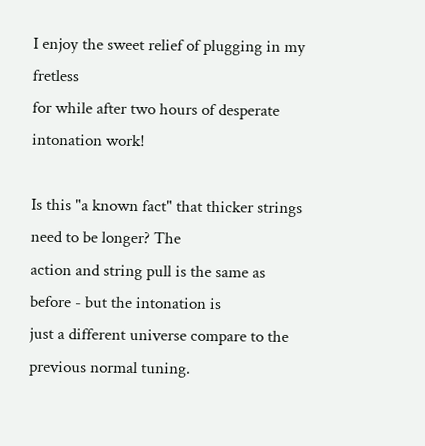I enjoy the sweet relief of plugging in my fretless
for while after two hours of desperate intonation work!

Is this "a known fact" that thicker strings need to be longer? The
action and string pull is the same as before - but the intonation is
just a different universe compare to the previous normal tuning.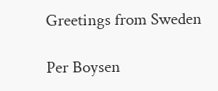Greetings from Sweden

Per Boysen